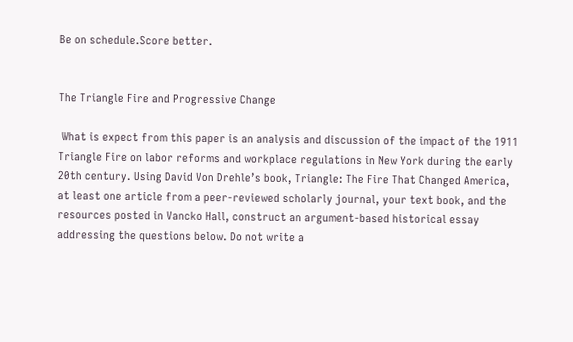Be on schedule.Score better.


The Triangle Fire and Progressive Change

 What is expect from this paper is an analysis and discussion of the impact of the 1911 Triangle Fire on labor reforms and workplace regulations in New York during the early 20th century. Using David Von Drehle’s book, Triangle: The Fire That Changed America, at least one article from a peer-reviewed scholarly journal, your text book, and the resources posted in Vancko Hall, construct an argument-based historical essay addressing the questions below. Do not write a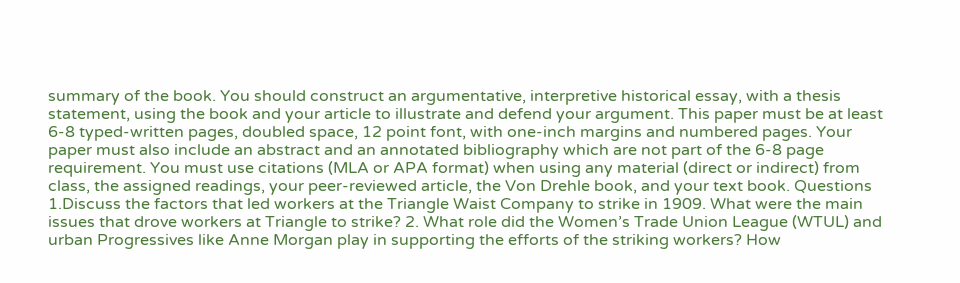summary of the book. You should construct an argumentative, interpretive historical essay, with a thesis statement, using the book and your article to illustrate and defend your argument. This paper must be at least 6-8 typed-written pages, doubled space, 12 point font, with one-inch margins and numbered pages. Your paper must also include an abstract and an annotated bibliography which are not part of the 6-8 page requirement. You must use citations (MLA or APA format) when using any material (direct or indirect) from class, the assigned readings, your peer-reviewed article, the Von Drehle book, and your text book. Questions 1.Discuss the factors that led workers at the Triangle Waist Company to strike in 1909. What were the main issues that drove workers at Triangle to strike? 2. What role did the Women’s Trade Union League (WTUL) and urban Progressives like Anne Morgan play in supporting the efforts of the striking workers? How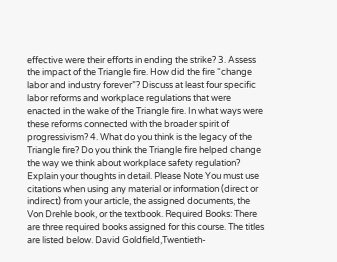effective were their efforts in ending the strike? 3. Assess the impact of the Triangle fire. How did the fire “change labor and industry forever”? Discuss at least four specific labor reforms and workplace regulations that were enacted in the wake of the Triangle fire. In what ways were these reforms connected with the broader spirit of progressivism? 4. What do you think is the legacy of the Triangle fire? Do you think the Triangle fire helped change the way we think about workplace safety regulation? Explain your thoughts in detail. Please Note You must use citations when using any material or information (direct or indirect) from your article, the assigned documents, the Von Drehle book, or the textbook. Required Books: There are three required books assigned for this course. The titles are listed below. David Goldfield,Twentieth-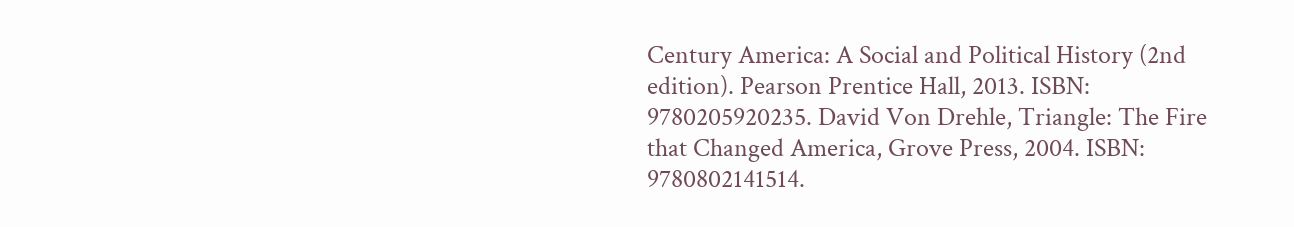Century America: A Social and Political History (2nd edition). Pearson Prentice Hall, 2013. ISBN: 9780205920235. David Von Drehle, Triangle: The Fire that Changed America, Grove Press, 2004. ISBN: 9780802141514.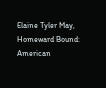Elaine Tyler May, Homeward Bound: American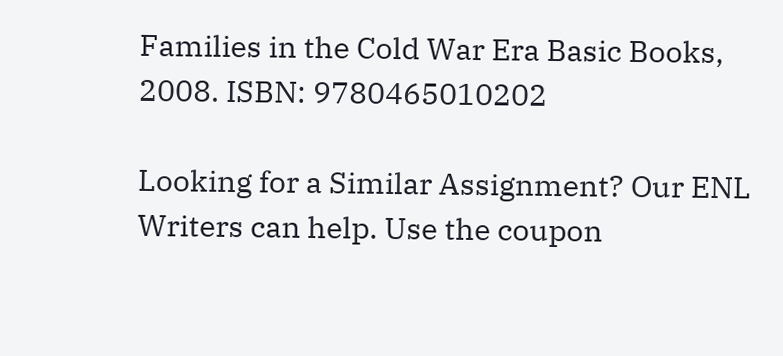Families in the Cold War Era Basic Books, 2008. ISBN: 9780465010202

Looking for a Similar Assignment? Our ENL Writers can help. Use the coupon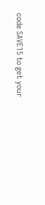code SAVE15 to get your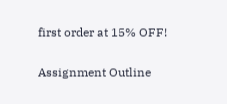first order at 15% OFF!

Assignment Outline